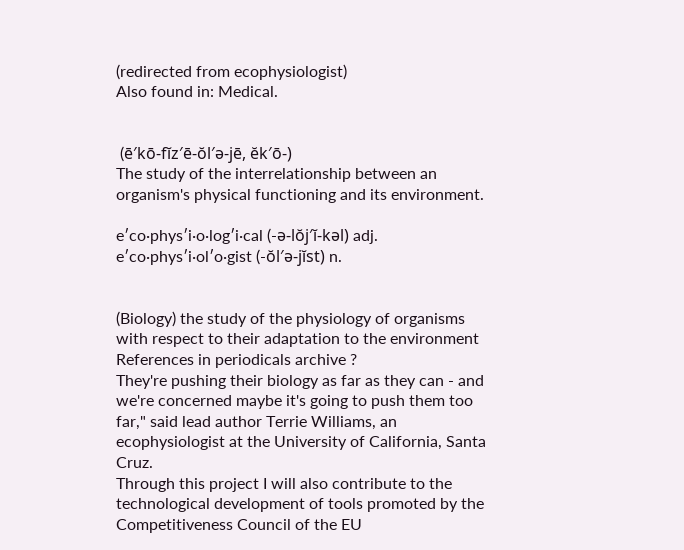(redirected from ecophysiologist)
Also found in: Medical.


 (ē′kō-fĭz′ē-ŏl′ə-jē, ĕk′ō-)
The study of the interrelationship between an organism's physical functioning and its environment.

e′co·phys′i·o·log′i·cal (-ə-lŏj′ĭ-kəl) adj.
e′co·phys′i·ol′o·gist (-ŏl′ə-jĭst) n.


(Biology) the study of the physiology of organisms with respect to their adaptation to the environment
References in periodicals archive ?
They're pushing their biology as far as they can - and we're concerned maybe it's going to push them too far," said lead author Terrie Williams, an ecophysiologist at the University of California, Santa Cruz.
Through this project I will also contribute to the technological development of tools promoted by the Competitiveness Council of the EU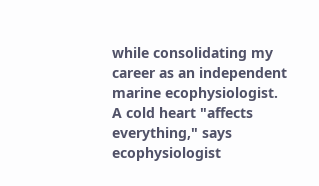while consolidating my career as an independent marine ecophysiologist.
A cold heart "affects everything," says ecophysiologist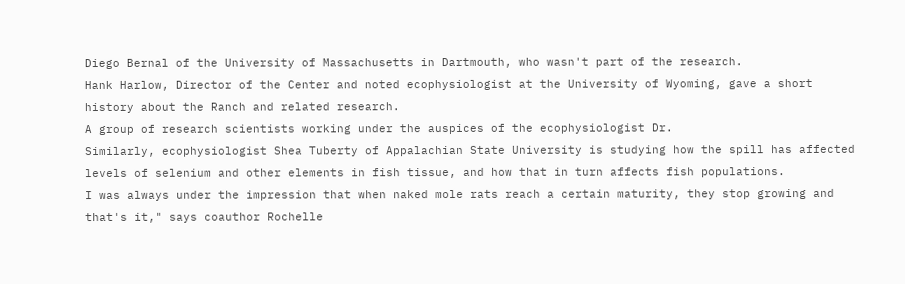Diego Bernal of the University of Massachusetts in Dartmouth, who wasn't part of the research.
Hank Harlow, Director of the Center and noted ecophysiologist at the University of Wyoming, gave a short history about the Ranch and related research.
A group of research scientists working under the auspices of the ecophysiologist Dr.
Similarly, ecophysiologist Shea Tuberty of Appalachian State University is studying how the spill has affected levels of selenium and other elements in fish tissue, and how that in turn affects fish populations.
I was always under the impression that when naked mole rats reach a certain maturity, they stop growing and that's it," says coauthor Rochelle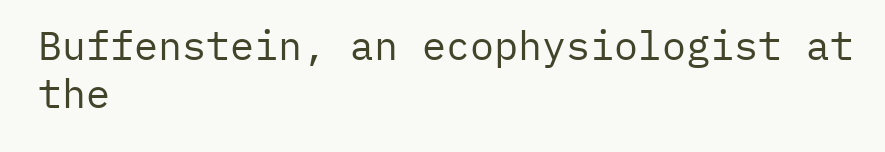Buffenstein, an ecophysiologist at the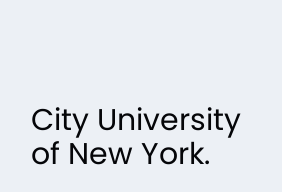City University of New York.